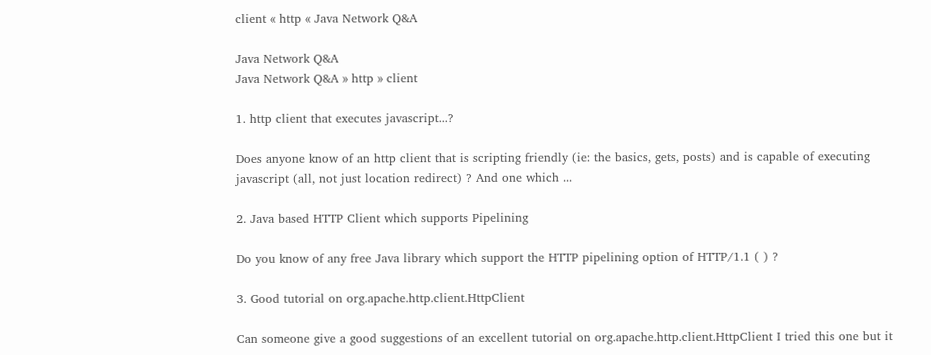client « http « Java Network Q&A

Java Network Q&A
Java Network Q&A » http » client

1. http client that executes javascript...?

Does anyone know of an http client that is scripting friendly (ie: the basics, gets, posts) and is capable of executing javascript (all, not just location redirect) ? And one which ...

2. Java based HTTP Client which supports Pipelining

Do you know of any free Java library which support the HTTP pipelining option of HTTP/1.1 ( ) ?

3. Good tutorial on org.apache.http.client.HttpClient

Can someone give a good suggestions of an excellent tutorial on org.apache.http.client.HttpClient I tried this one but it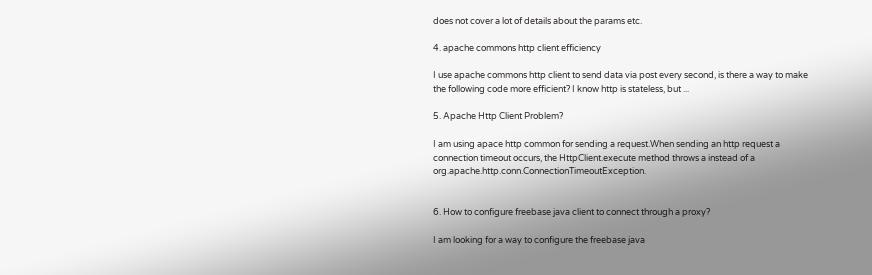does not cover a lot of details about the params etc.

4. apache commons http client efficiency

I use apache commons http client to send data via post every second, is there a way to make the following code more efficient? I know http is stateless, but ...

5. Apache Http Client Problem?

I am using apace http common for sending a request.When sending an http request a connection timeout occurs, the HttpClient.execute method throws a instead of a org.apache.http.conn.ConnectionTimeoutException.


6. How to configure freebase java client to connect through a proxy?

I am looking for a way to configure the freebase java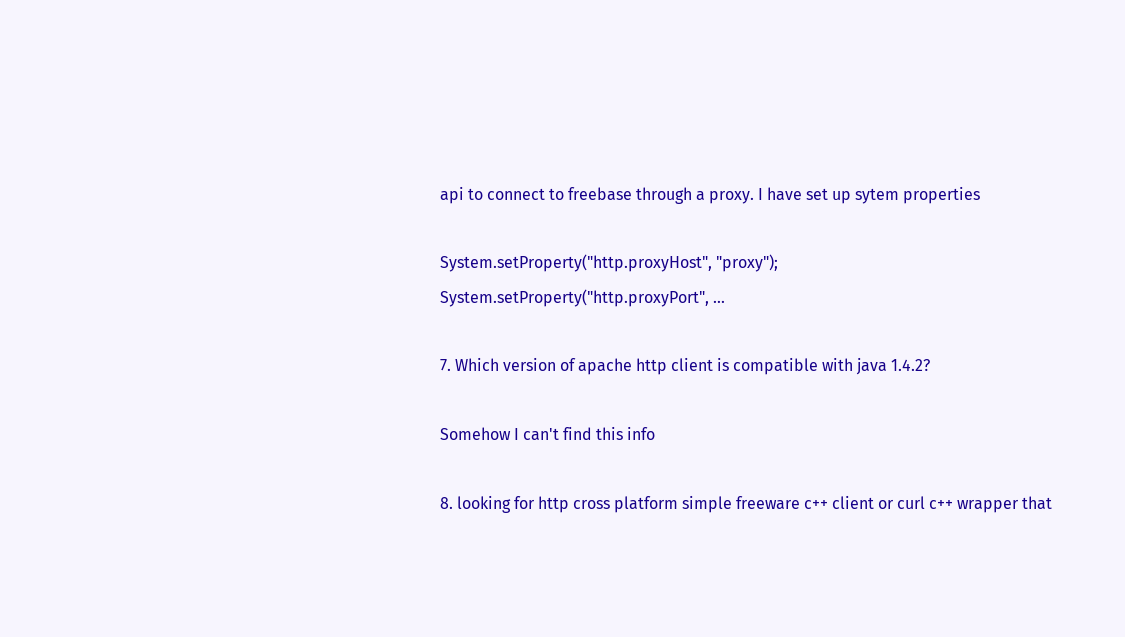api to connect to freebase through a proxy. I have set up sytem properties

System.setProperty("http.proxyHost", "proxy");
System.setProperty("http.proxyPort", ...

7. Which version of apache http client is compatible with java 1.4.2?

Somehow I can't find this info

8. looking for http cross platform simple freeware c++ client or curl c++ wrapper that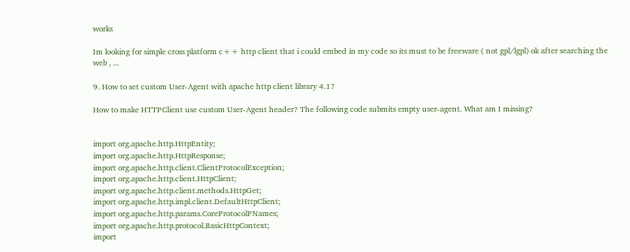works

Im looking for simple cross platform c++ http client that i could embed in my code so its must to be freeware ( not gpl/lgpl) ok after searching the web , ...

9. How to set custom User-Agent with apache http client library 4.1?

How to make HTTPClient use custom User-Agent header? The following code submits empty user-agent. What am I missing?


import org.apache.http.HttpEntity;
import org.apache.http.HttpResponse;
import org.apache.http.client.ClientProtocolException;
import org.apache.http.client.HttpClient;
import org.apache.http.client.methods.HttpGet;
import org.apache.http.impl.client.DefaultHttpClient;
import org.apache.http.params.CoreProtocolPNames;
import org.apache.http.protocol.BasicHttpContext;
import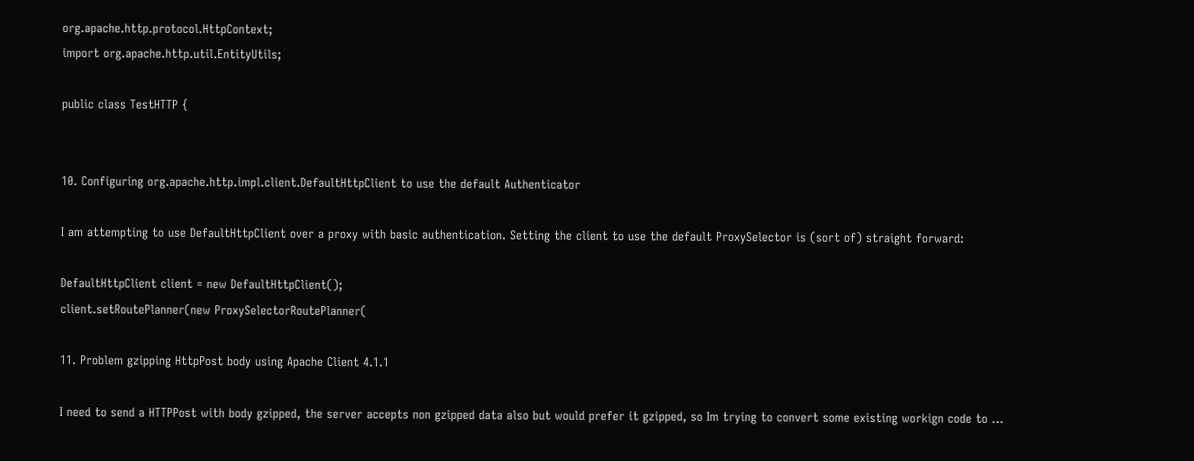org.apache.http.protocol.HttpContext;
import org.apache.http.util.EntityUtils;

public class TestHTTP {


10. Configuring org.apache.http.impl.client.DefaultHttpClient to use the default Authenticator

I am attempting to use DefaultHttpClient over a proxy with basic authentication. Setting the client to use the default ProxySelector is (sort of) straight forward:

DefaultHttpClient client = new DefaultHttpClient();
client.setRoutePlanner(new ProxySelectorRoutePlanner(

11. Problem gzipping HttpPost body using Apache Client 4.1.1

I need to send a HTTPPost with body gzipped, the server accepts non gzipped data also but would prefer it gzipped, so Im trying to convert some existing workign code to ...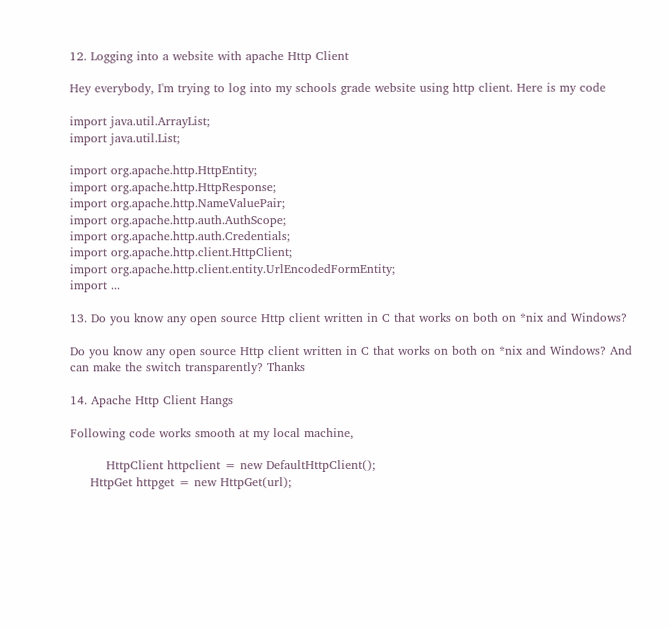12. Logging into a website with apache Http Client

Hey everybody, I'm trying to log into my schools grade website using http client. Here is my code

import java.util.ArrayList;
import java.util.List;

import org.apache.http.HttpEntity;
import org.apache.http.HttpResponse;
import org.apache.http.NameValuePair;
import org.apache.http.auth.AuthScope;
import org.apache.http.auth.Credentials;
import org.apache.http.client.HttpClient;
import org.apache.http.client.entity.UrlEncodedFormEntity;
import ...

13. Do you know any open source Http client written in C that works on both on *nix and Windows?

Do you know any open source Http client written in C that works on both on *nix and Windows? And can make the switch transparently? Thanks

14. Apache Http Client Hangs

Following code works smooth at my local machine,

         HttpClient httpclient = new DefaultHttpClient();
     HttpGet httpget = new HttpGet(url);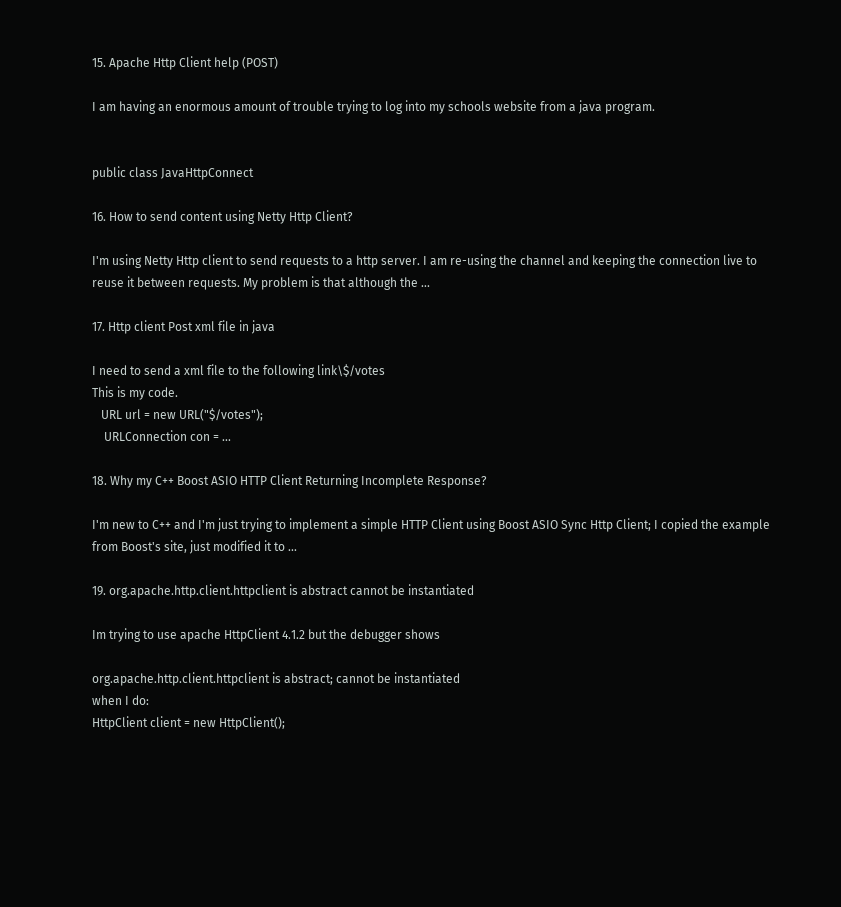15. Apache Http Client help (POST)

I am having an enormous amount of trouble trying to log into my schools website from a java program.


public class JavaHttpConnect

16. How to send content using Netty Http Client?

I'm using Netty Http client to send requests to a http server. I am re-using the channel and keeping the connection live to reuse it between requests. My problem is that although the ...

17. Http client Post xml file in java

I need to send a xml file to the following link\$/votes
This is my code.
   URL url = new URL("$/votes");
    URLConnection con = ...

18. Why my C++ Boost ASIO HTTP Client Returning Incomplete Response?

I'm new to C++ and I'm just trying to implement a simple HTTP Client using Boost ASIO Sync Http Client; I copied the example from Boost's site, just modified it to ...

19. org.apache.http.client.httpclient is abstract cannot be instantiated

Im trying to use apache HttpClient 4.1.2 but the debugger shows

org.apache.http.client.httpclient is abstract; cannot be instantiated
when I do:
HttpClient client = new HttpClient();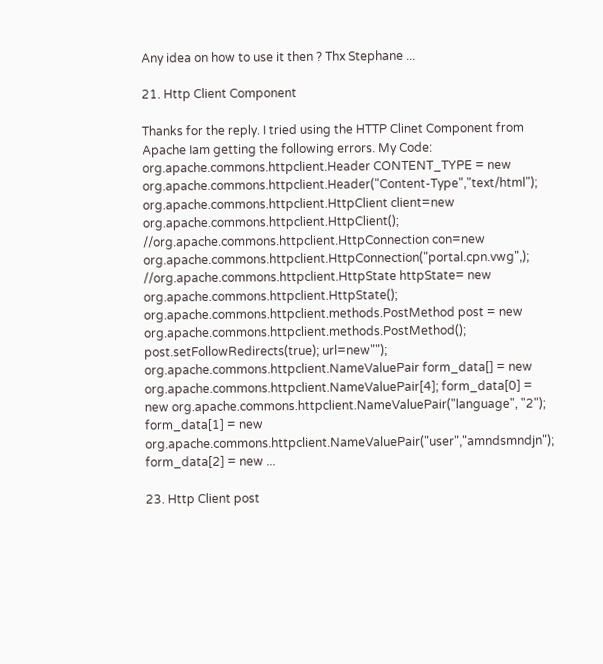Any idea on how to use it then ? Thx Stephane ...

21. Http Client Component

Thanks for the reply. I tried using the HTTP Clinet Component from Apache Iam getting the following errors. My Code: org.apache.commons.httpclient.Header CONTENT_TYPE = new org.apache.commons.httpclient.Header("Content-Type","text/html"); org.apache.commons.httpclient.HttpClient client=new org.apache.commons.httpclient.HttpClient(); //org.apache.commons.httpclient.HttpConnection con=new org.apache.commons.httpclient.HttpConnection("portal.cpn.vwg",); //org.apache.commons.httpclient.HttpState httpState= new org.apache.commons.httpclient.HttpState(); org.apache.commons.httpclient.methods.PostMethod post = new org.apache.commons.httpclient.methods.PostMethod(); post.setFollowRedirects(true); url=new""); org.apache.commons.httpclient.NameValuePair form_data[] = new org.apache.commons.httpclient.NameValuePair[4]; form_data[0] = new org.apache.commons.httpclient.NameValuePair("language", "2"); form_data[1] = new org.apache.commons.httpclient.NameValuePair("user","amndsmndjn"); form_data[2] = new ...

23. Http Client post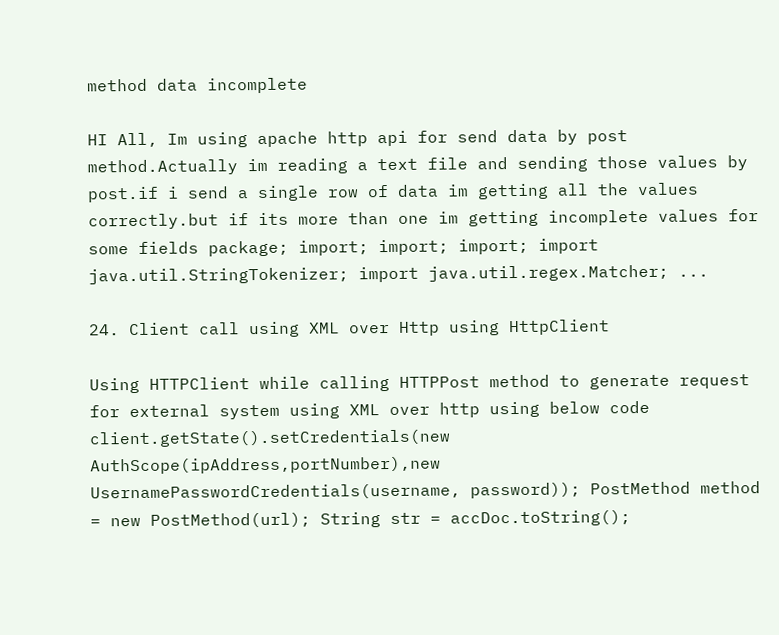method data incomplete

HI All, Im using apache http api for send data by post method.Actually im reading a text file and sending those values by post.if i send a single row of data im getting all the values correctly.but if its more than one im getting incomplete values for some fields package; import; import; import; import java.util.StringTokenizer; import java.util.regex.Matcher; ...

24. Client call using XML over Http using HttpClient

Using HTTPClient while calling HTTPPost method to generate request for external system using XML over http using below code client.getState().setCredentials(new AuthScope(ipAddress,portNumber),new UsernamePasswordCredentials(username, password)); PostMethod method = new PostMethod(url); String str = accDoc.toString();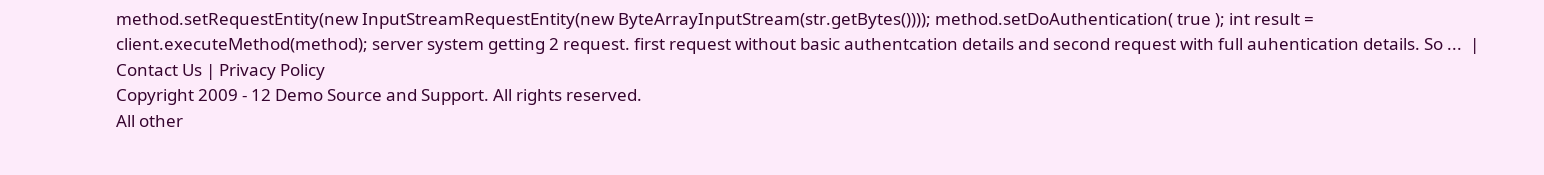method.setRequestEntity(new InputStreamRequestEntity(new ByteArrayInputStream(str.getBytes()))); method.setDoAuthentication( true ); int result = client.executeMethod(method); server system getting 2 request. first request without basic authentcation details and second request with full auhentication details. So ...  | Contact Us | Privacy Policy
Copyright 2009 - 12 Demo Source and Support. All rights reserved.
All other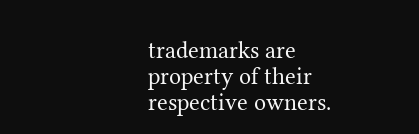trademarks are property of their respective owners.